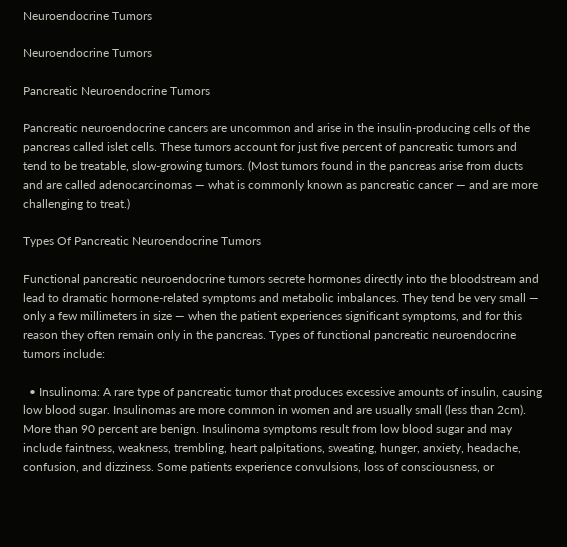Neuroendocrine Tumors

Neuroendocrine Tumors

Pancreatic Neuroendocrine Tumors

Pancreatic neuroendocrine cancers are uncommon and arise in the insulin-producing cells of the pancreas called islet cells. These tumors account for just five percent of pancreatic tumors and tend to be treatable, slow-growing tumors. (Most tumors found in the pancreas arise from ducts and are called adenocarcinomas — what is commonly known as pancreatic cancer — and are more challenging to treat.)

Types Of Pancreatic Neuroendocrine Tumors

Functional pancreatic neuroendocrine tumors secrete hormones directly into the bloodstream and lead to dramatic hormone-related symptoms and metabolic imbalances. They tend be very small — only a few millimeters in size — when the patient experiences significant symptoms, and for this reason they often remain only in the pancreas. Types of functional pancreatic neuroendocrine tumors include:

  • Insulinoma: A rare type of pancreatic tumor that produces excessive amounts of insulin, causing low blood sugar. Insulinomas are more common in women and are usually small (less than 2cm). More than 90 percent are benign. Insulinoma symptoms result from low blood sugar and may include faintness, weakness, trembling, heart palpitations, sweating, hunger, anxiety, headache, confusion, and dizziness. Some patients experience convulsions, loss of consciousness, or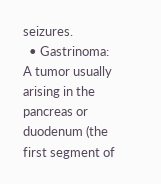seizures.
  • Gastrinoma: A tumor usually arising in the pancreas or duodenum (the first segment of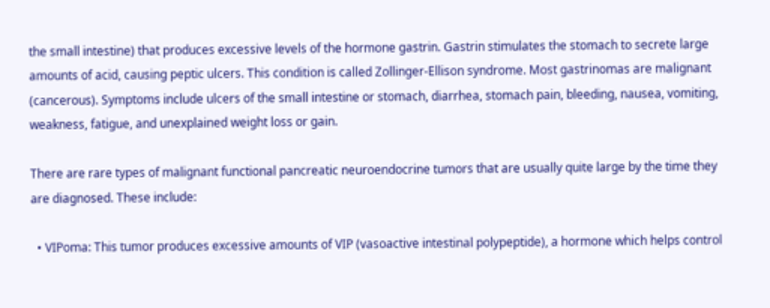the small intestine) that produces excessive levels of the hormone gastrin. Gastrin stimulates the stomach to secrete large amounts of acid, causing peptic ulcers. This condition is called Zollinger-Ellison syndrome. Most gastrinomas are malignant (cancerous). Symptoms include ulcers of the small intestine or stomach, diarrhea, stomach pain, bleeding, nausea, vomiting, weakness, fatigue, and unexplained weight loss or gain.

There are rare types of malignant functional pancreatic neuroendocrine tumors that are usually quite large by the time they are diagnosed. These include:

  • VIPoma: This tumor produces excessive amounts of VIP (vasoactive intestinal polypeptide), a hormone which helps control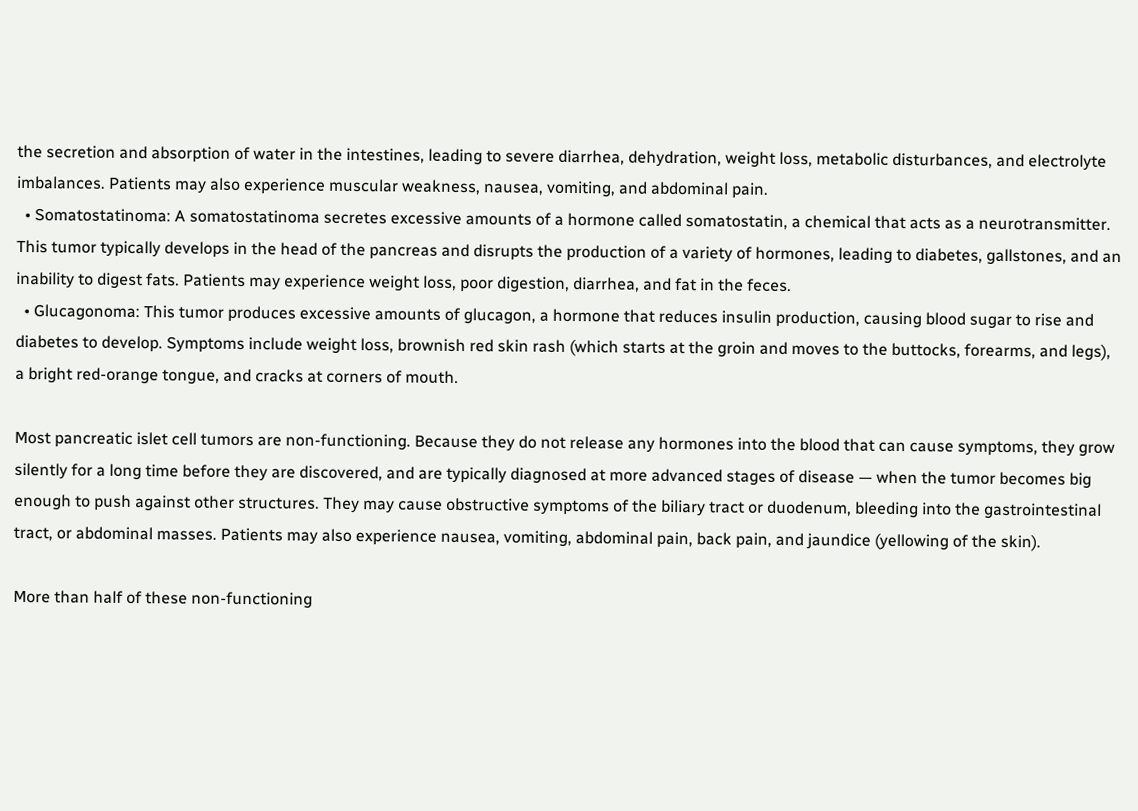the secretion and absorption of water in the intestines, leading to severe diarrhea, dehydration, weight loss, metabolic disturbances, and electrolyte imbalances. Patients may also experience muscular weakness, nausea, vomiting, and abdominal pain.
  • Somatostatinoma: A somatostatinoma secretes excessive amounts of a hormone called somatostatin, a chemical that acts as a neurotransmitter. This tumor typically develops in the head of the pancreas and disrupts the production of a variety of hormones, leading to diabetes, gallstones, and an inability to digest fats. Patients may experience weight loss, poor digestion, diarrhea, and fat in the feces.
  • Glucagonoma: This tumor produces excessive amounts of glucagon, a hormone that reduces insulin production, causing blood sugar to rise and diabetes to develop. Symptoms include weight loss, brownish red skin rash (which starts at the groin and moves to the buttocks, forearms, and legs), a bright red-orange tongue, and cracks at corners of mouth.

Most pancreatic islet cell tumors are non-functioning. Because they do not release any hormones into the blood that can cause symptoms, they grow silently for a long time before they are discovered, and are typically diagnosed at more advanced stages of disease — when the tumor becomes big enough to push against other structures. They may cause obstructive symptoms of the biliary tract or duodenum, bleeding into the gastrointestinal tract, or abdominal masses. Patients may also experience nausea, vomiting, abdominal pain, back pain, and jaundice (yellowing of the skin).

More than half of these non-functioning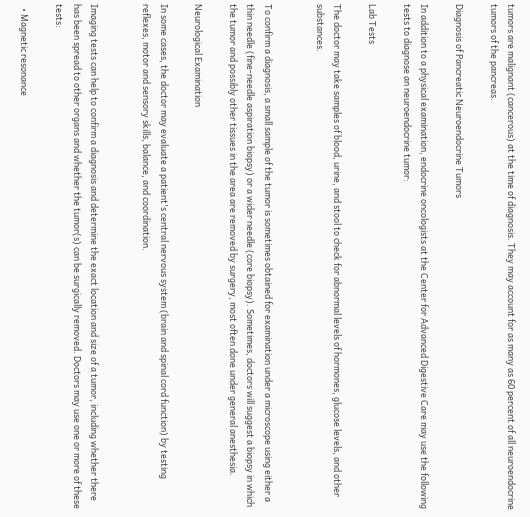tumors are malignant (cancerous) at the time of diagnosis. They may account for as many as 60 percent of all neuroendocrine tumors of the pancreas.

Diagnosis of Pancreatic Neuroendocrine Tumors

In addition to a physical examination, endocrine oncologists at the Center for Advanced Digestive Care may use the following tests to diagnose an neuroendocrine tumor:

Lab Tests

The doctor may take samples of blood, urine, and stool to check for abnormal levels of hormones, glucose levels, and other substances.


To confirm a diagnosis, a small sample of the tumor is sometimes obtained for examination under a microscope using either a thin needle (fine-needle aspiration biopsy) or a wider needle (core biopsy). Sometimes, doctors will suggest a biopsy in which the tumor and possibly other tissues in the area are removed by surgery, most often done under general anesthesia.

Neurological Examination

In some cases, the doctor may evaluate a patient's central nervous system (brain and spinal cord function) by testing reflexes, motor and sensory skills, balance, and coordination.


Imaging tests can help to confirm a diagnosis and determine the exact location and size of a tumor, including whether there has been spread to other organs and whether the tumor(s) can be surgically removed. Doctors may use one or more of these tests:

  • Magnetic resonance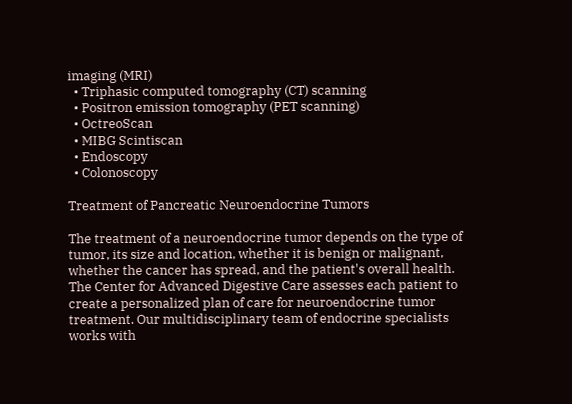imaging (MRI)
  • Triphasic computed tomography (CT) scanning
  • Positron emission tomography (PET scanning)
  • OctreoScan
  • MIBG Scintiscan
  • Endoscopy
  • Colonoscopy

Treatment of Pancreatic Neuroendocrine Tumors

The treatment of a neuroendocrine tumor depends on the type of tumor, its size and location, whether it is benign or malignant, whether the cancer has spread, and the patient's overall health. The Center for Advanced Digestive Care assesses each patient to create a personalized plan of care for neuroendocrine tumor treatment. Our multidisciplinary team of endocrine specialists works with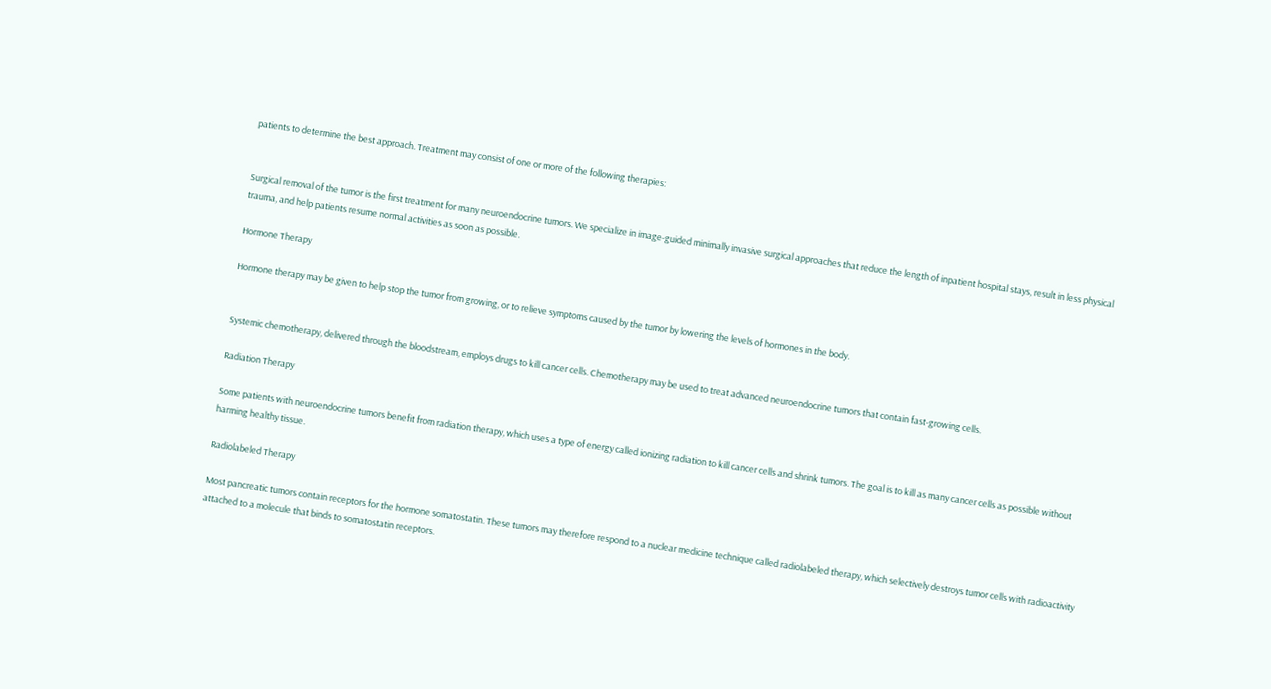patients to determine the best approach. Treatment may consist of one or more of the following therapies:


Surgical removal of the tumor is the first treatment for many neuroendocrine tumors. We specialize in image-guided minimally invasive surgical approaches that reduce the length of inpatient hospital stays, result in less physical trauma, and help patients resume normal activities as soon as possible.

Hormone Therapy

Hormone therapy may be given to help stop the tumor from growing, or to relieve symptoms caused by the tumor by lowering the levels of hormones in the body.


Systemic chemotherapy, delivered through the bloodstream, employs drugs to kill cancer cells. Chemotherapy may be used to treat advanced neuroendocrine tumors that contain fast-growing cells.

Radiation Therapy

Some patients with neuroendocrine tumors benefit from radiation therapy, which uses a type of energy called ionizing radiation to kill cancer cells and shrink tumors. The goal is to kill as many cancer cells as possible without harming healthy tissue.

Radiolabeled Therapy

Most pancreatic tumors contain receptors for the hormone somatostatin. These tumors may therefore respond to a nuclear medicine technique called radiolabeled therapy, which selectively destroys tumor cells with radioactivity attached to a molecule that binds to somatostatin receptors.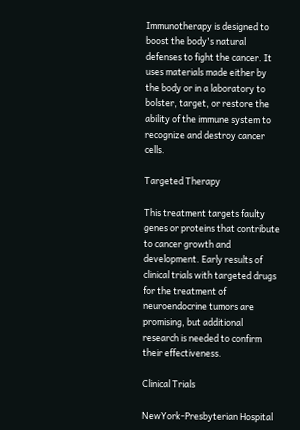Immunotherapy is designed to boost the body's natural defenses to fight the cancer. It uses materials made either by the body or in a laboratory to bolster, target, or restore the ability of the immune system to recognize and destroy cancer cells.

Targeted Therapy

This treatment targets faulty genes or proteins that contribute to cancer growth and development. Early results of clinical trials with targeted drugs for the treatment of neuroendocrine tumors are promising, but additional research is needed to confirm their effectiveness.

Clinical Trials

NewYork-Presbyterian Hospital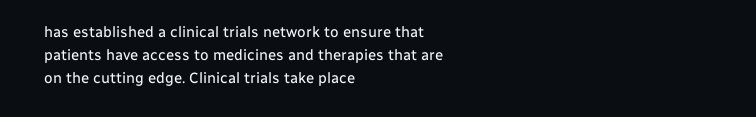has established a clinical trials network to ensure that patients have access to medicines and therapies that are on the cutting edge. Clinical trials take place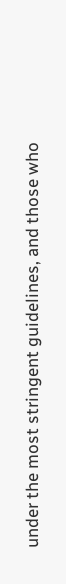under the most stringent guidelines, and those who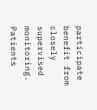participate benefit from closely supervised monitoring. Patients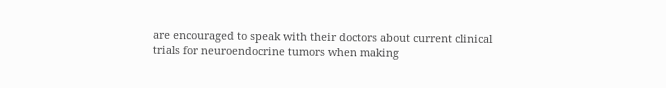are encouraged to speak with their doctors about current clinical trials for neuroendocrine tumors when making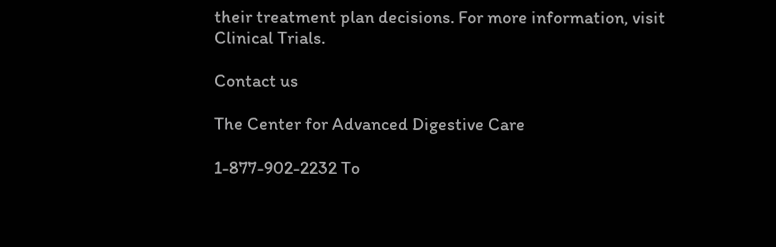their treatment plan decisions. For more information, visit Clinical Trials.

Contact us

The Center for Advanced Digestive Care

1-877-902-2232 To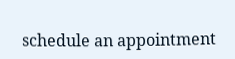schedule an appointment